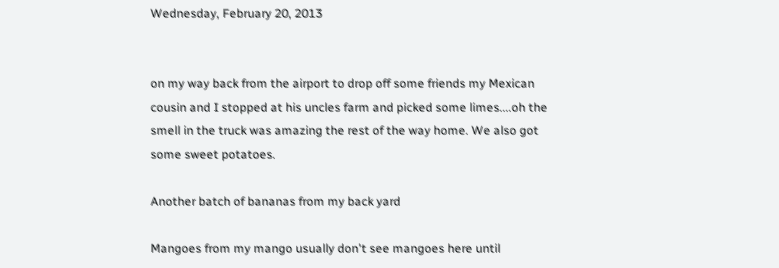Wednesday, February 20, 2013


on my way back from the airport to drop off some friends my Mexican cousin and I stopped at his uncles farm and picked some limes....oh the smell in the truck was amazing the rest of the way home. We also got some sweet potatoes.

Another batch of bananas from my back yard

Mangoes from my mango usually don't see mangoes here until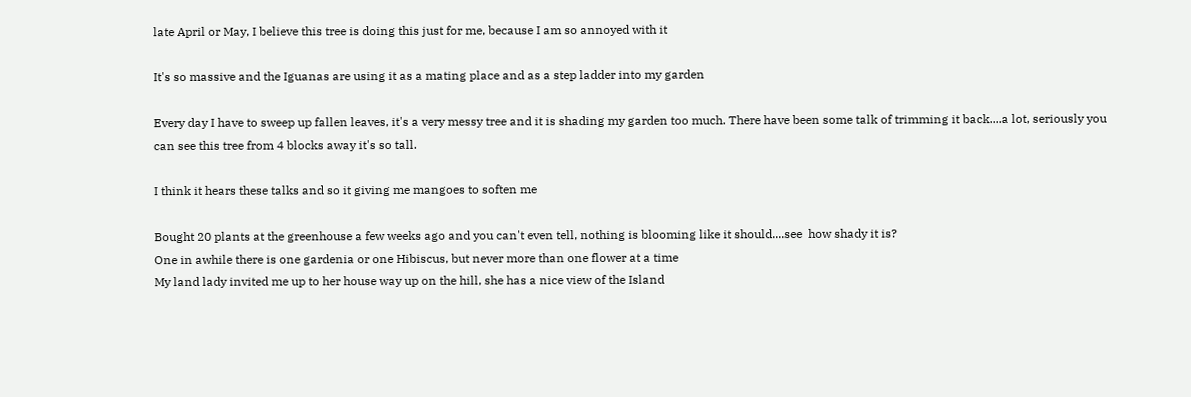late April or May, I believe this tree is doing this just for me, because I am so annoyed with it

It's so massive and the Iguanas are using it as a mating place and as a step ladder into my garden

Every day I have to sweep up fallen leaves, it's a very messy tree and it is shading my garden too much. There have been some talk of trimming it back....a lot, seriously you can see this tree from 4 blocks away it's so tall.

I think it hears these talks and so it giving me mangoes to soften me

Bought 20 plants at the greenhouse a few weeks ago and you can't even tell, nothing is blooming like it should....see  how shady it is?
One in awhile there is one gardenia or one Hibiscus, but never more than one flower at a time
My land lady invited me up to her house way up on the hill, she has a nice view of the Island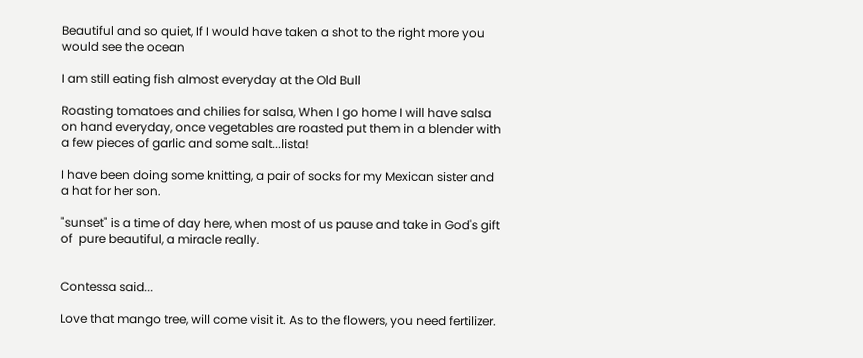Beautiful and so quiet, If I would have taken a shot to the right more you would see the ocean

I am still eating fish almost everyday at the Old Bull

Roasting tomatoes and chilies for salsa, When I go home I will have salsa on hand everyday, once vegetables are roasted put them in a blender with a few pieces of garlic and some salt...lista!

I have been doing some knitting, a pair of socks for my Mexican sister and a hat for her son.

"sunset" is a time of day here, when most of us pause and take in God's gift of  pure beautiful, a miracle really.


Contessa said...

Love that mango tree, will come visit it. As to the flowers, you need fertilizer.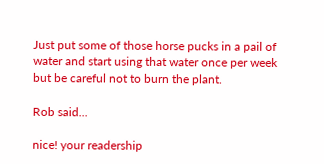Just put some of those horse pucks in a pail of water and start using that water once per week but be careful not to burn the plant.

Rob said...

nice! your readership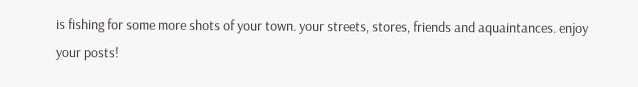is fishing for some more shots of your town. your streets, stores, friends and aquaintances. enjoy your posts!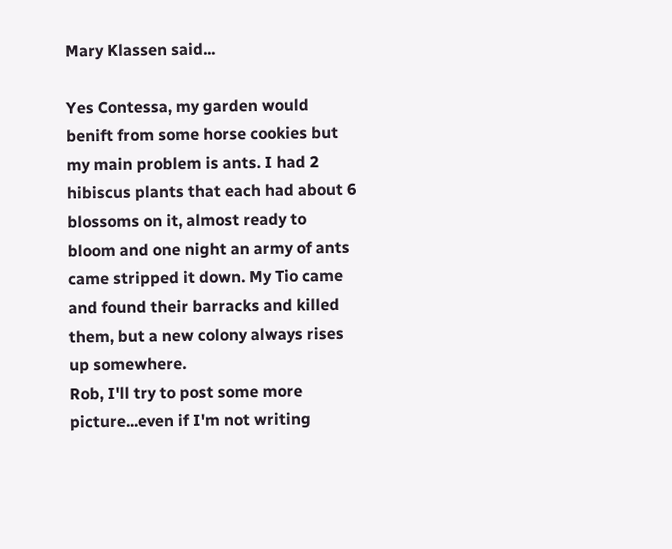Mary Klassen said...

Yes Contessa, my garden would benift from some horse cookies but my main problem is ants. I had 2 hibiscus plants that each had about 6 blossoms on it, almost ready to bloom and one night an army of ants came stripped it down. My Tio came and found their barracks and killed them, but a new colony always rises up somewhere.
Rob, I'll try to post some more picture...even if I'm not writing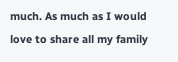much. As much as I would love to share all my family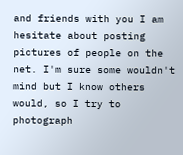and friends with you I am hesitate about posting pictures of people on the net. I'm sure some wouldn't mind but I know others would, so I try to photograph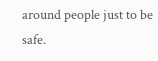around people just to be safe.